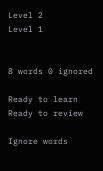Level 2
Level 1


8 words 0 ignored

Ready to learn       Ready to review

Ignore words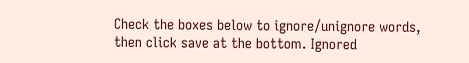Check the boxes below to ignore/unignore words, then click save at the bottom. Ignored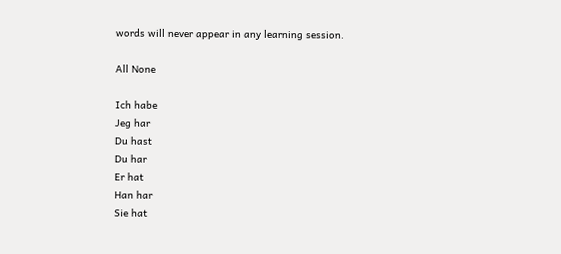words will never appear in any learning session.

All None

Ich habe
Jeg har
Du hast
Du har
Er hat
Han har
Sie hat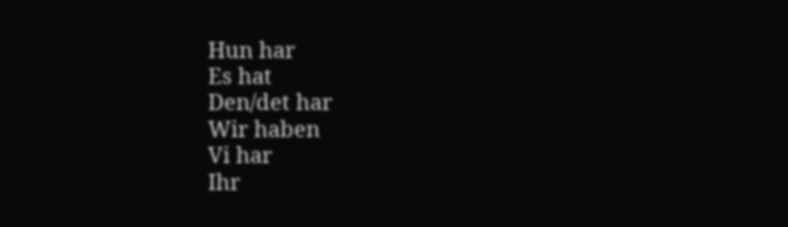Hun har
Es hat
Den/det har
Wir haben
Vi har
Ihr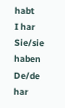habt
I har
Sie/sie haben
De/de har